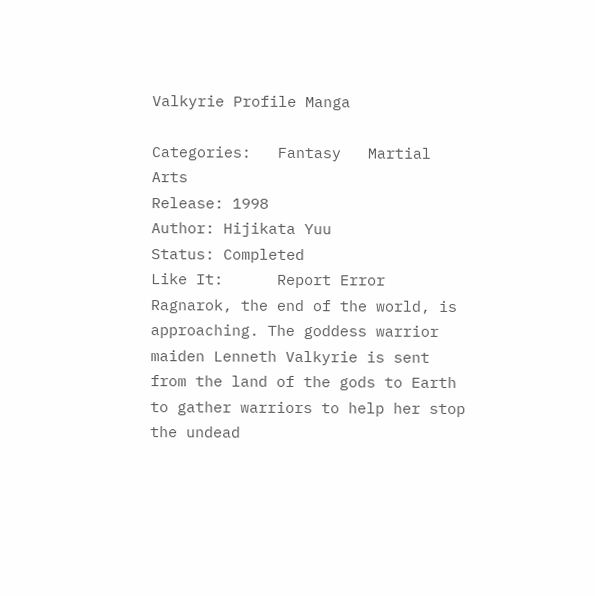Valkyrie Profile Manga

Categories:   Fantasy   Martial Arts
Release: 1998
Author: Hijikata Yuu
Status: Completed
Like It:      Report Error
Ragnarok, the end of the world, is approaching. The goddess warrior maiden Lenneth Valkyrie is sent from the land of the gods to Earth to gather warriors to help her stop the undead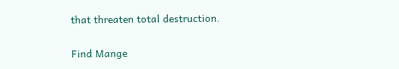that threaten total destruction.

Find Mange